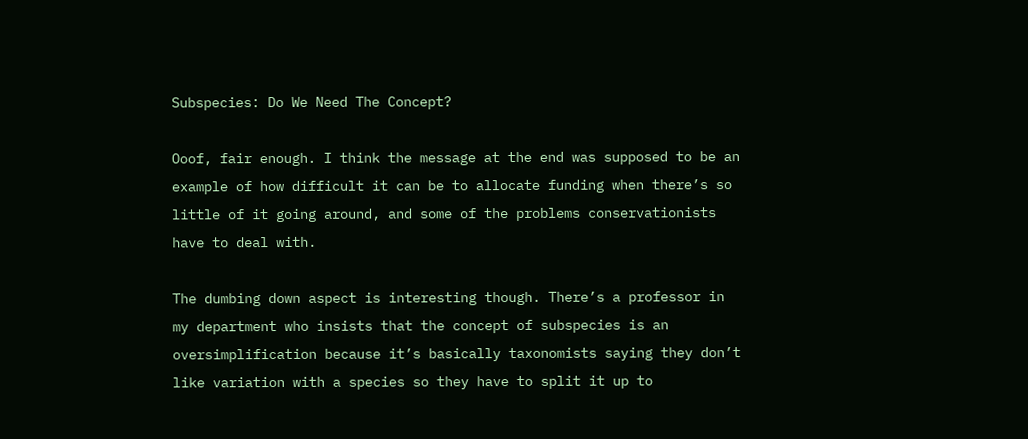Subspecies: Do We Need The Concept?

Ooof, fair enough. I think the message at the end was supposed to be an example of how difficult it can be to allocate funding when there’s so little of it going around, and some of the problems conservationists have to deal with.

The dumbing down aspect is interesting though. There’s a professor in my department who insists that the concept of subspecies is an oversimplification because it’s basically taxonomists saying they don’t like variation with a species so they have to split it up to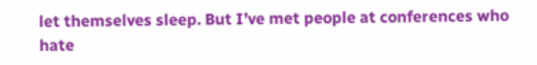let themselves sleep. But I’ve met people at conferences who hate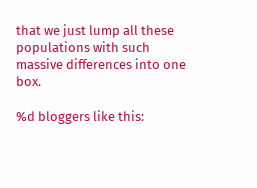that we just lump all these populations with such massive differences into one box.

%d bloggers like this: